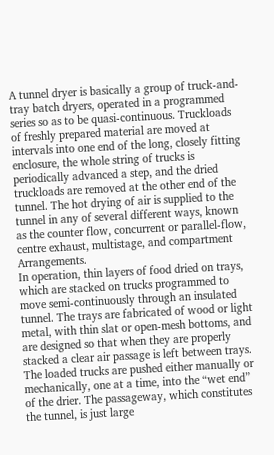A tunnel dryer is basically a group of truck-and-tray batch dryers, operated in a programmed series so as to be quasi-continuous. Truckloads of freshly prepared material are moved at intervals into one end of the long, closely fitting enclosure, the whole string of trucks is periodically advanced a step, and the dried truckloads are removed at the other end of the tunnel. The hot drying of air is supplied to the tunnel in any of several different ways, known as the counter flow, concurrent or parallel-flow, centre exhaust, multistage, and compartment Arrangements.
In operation, thin layers of food dried on trays, which are stacked on trucks programmed to move semi-continuously through an insulated tunnel. The trays are fabricated of wood or light metal, with thin slat or open-mesh bottoms, and are designed so that when they are properly stacked a clear air passage is left between trays. The loaded trucks are pushed either manually or mechanically, one at a time, into the “wet end” of the drier. The passageway, which constitutes the tunnel, is just large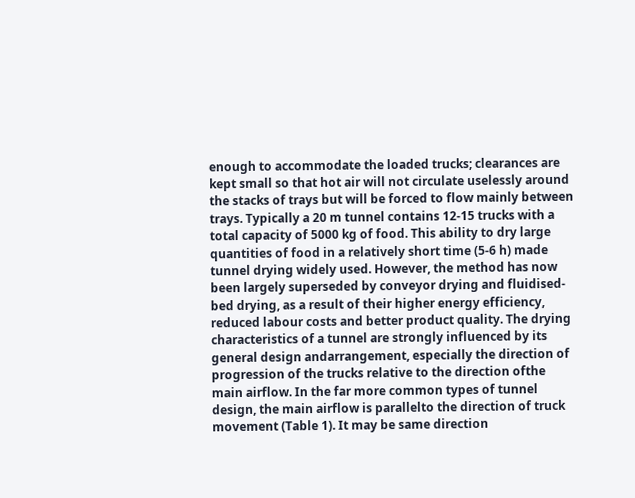enough to accommodate the loaded trucks; clearances are kept small so that hot air will not circulate uselessly around the stacks of trays but will be forced to flow mainly between trays. Typically a 20 m tunnel contains 12-15 trucks with a total capacity of 5000 kg of food. This ability to dry large quantities of food in a relatively short time (5-6 h) made tunnel drying widely used. However, the method has now been largely superseded by conveyor drying and fluidised-bed drying, as a result of their higher energy efficiency, reduced labour costs and better product quality. The drying characteristics of a tunnel are strongly influenced by its general design andarrangement, especially the direction of progression of the trucks relative to the direction ofthe main airflow. In the far more common types of tunnel design, the main airflow is parallelto the direction of truck movement (Table 1). It may be same direction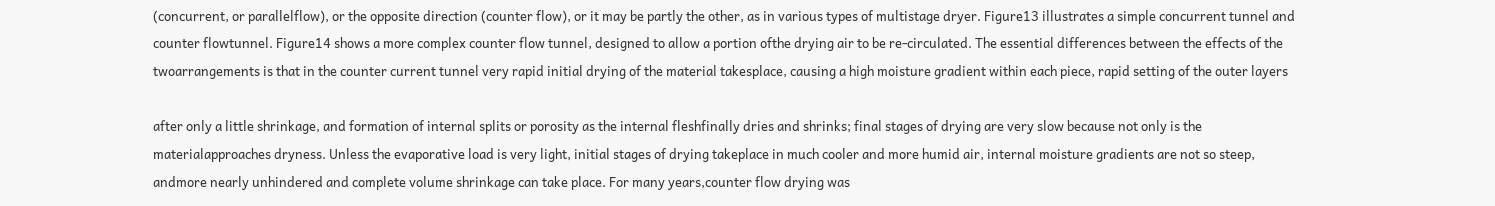(concurrent, or parallelflow), or the opposite direction (counter flow), or it may be partly the other, as in various types of multistage dryer. Figure13 illustrates a simple concurrent tunnel and counter flowtunnel. Figure14 shows a more complex counter flow tunnel, designed to allow a portion ofthe drying air to be re-circulated. The essential differences between the effects of the twoarrangements is that in the counter current tunnel very rapid initial drying of the material takesplace, causing a high moisture gradient within each piece, rapid setting of the outer layers

after only a little shrinkage, and formation of internal splits or porosity as the internal fleshfinally dries and shrinks; final stages of drying are very slow because not only is the materialapproaches dryness. Unless the evaporative load is very light, initial stages of drying takeplace in much cooler and more humid air, internal moisture gradients are not so steep, andmore nearly unhindered and complete volume shrinkage can take place. For many years,counter flow drying was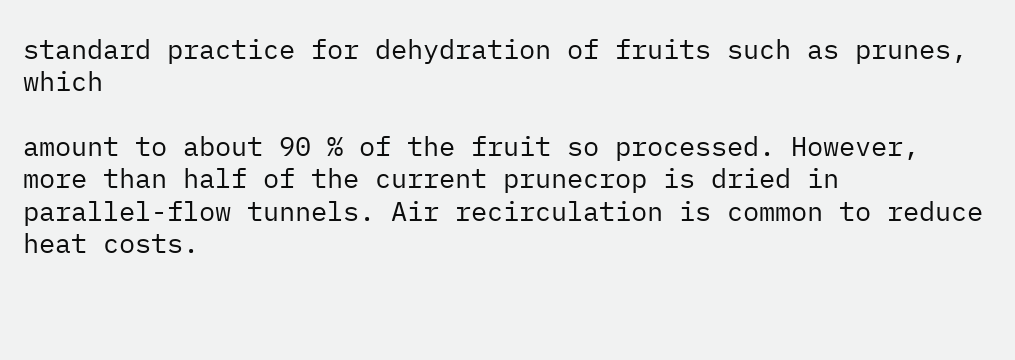standard practice for dehydration of fruits such as prunes, which

amount to about 90 % of the fruit so processed. However, more than half of the current prunecrop is dried in parallel-flow tunnels. Air recirculation is common to reduce heat costs.